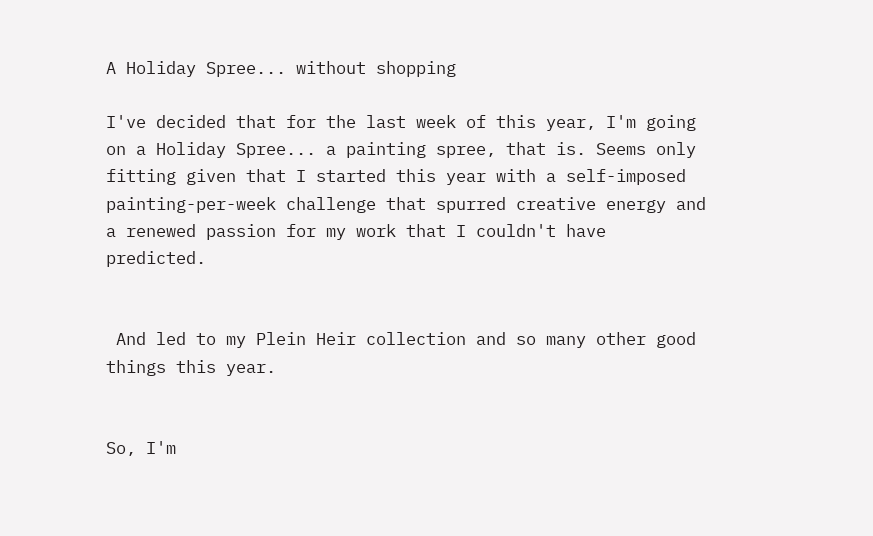A Holiday Spree... without shopping

I've decided that for the last week of this year, I'm going on a Holiday Spree... a painting spree, that is. Seems only fitting given that I started this year with a self-imposed painting-per-week challenge that spurred creative energy and a renewed passion for my work that I couldn't have predicted.


 And led to my Plein Heir collection and so many other good things this year.


So, I'm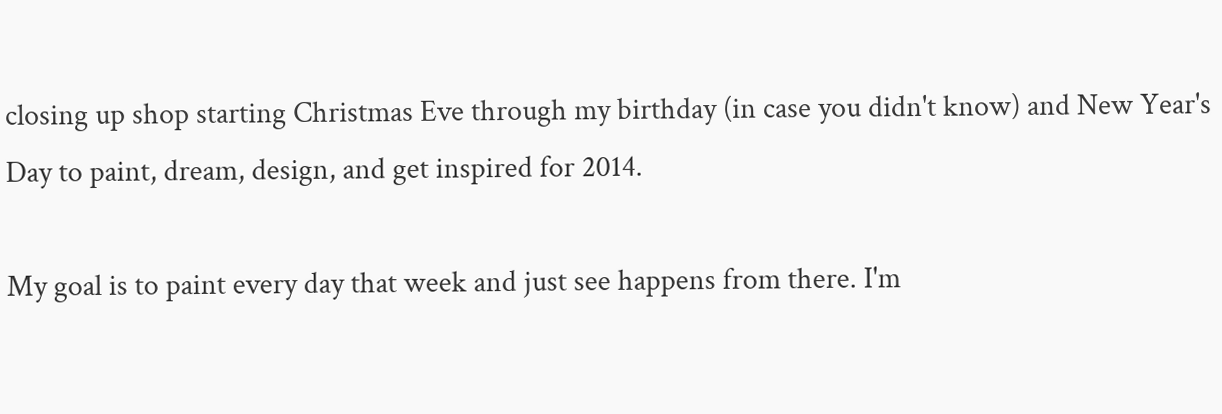closing up shop starting Christmas Eve through my birthday (in case you didn't know) and New Year's Day to paint, dream, design, and get inspired for 2014.

My goal is to paint every day that week and just see happens from there. I'm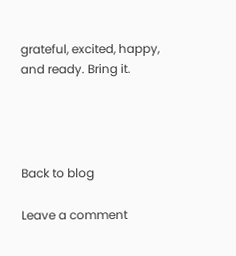grateful, excited, happy, and ready. Bring it.




Back to blog

Leave a comment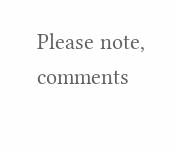Please note, comments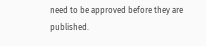need to be approved before they are published.